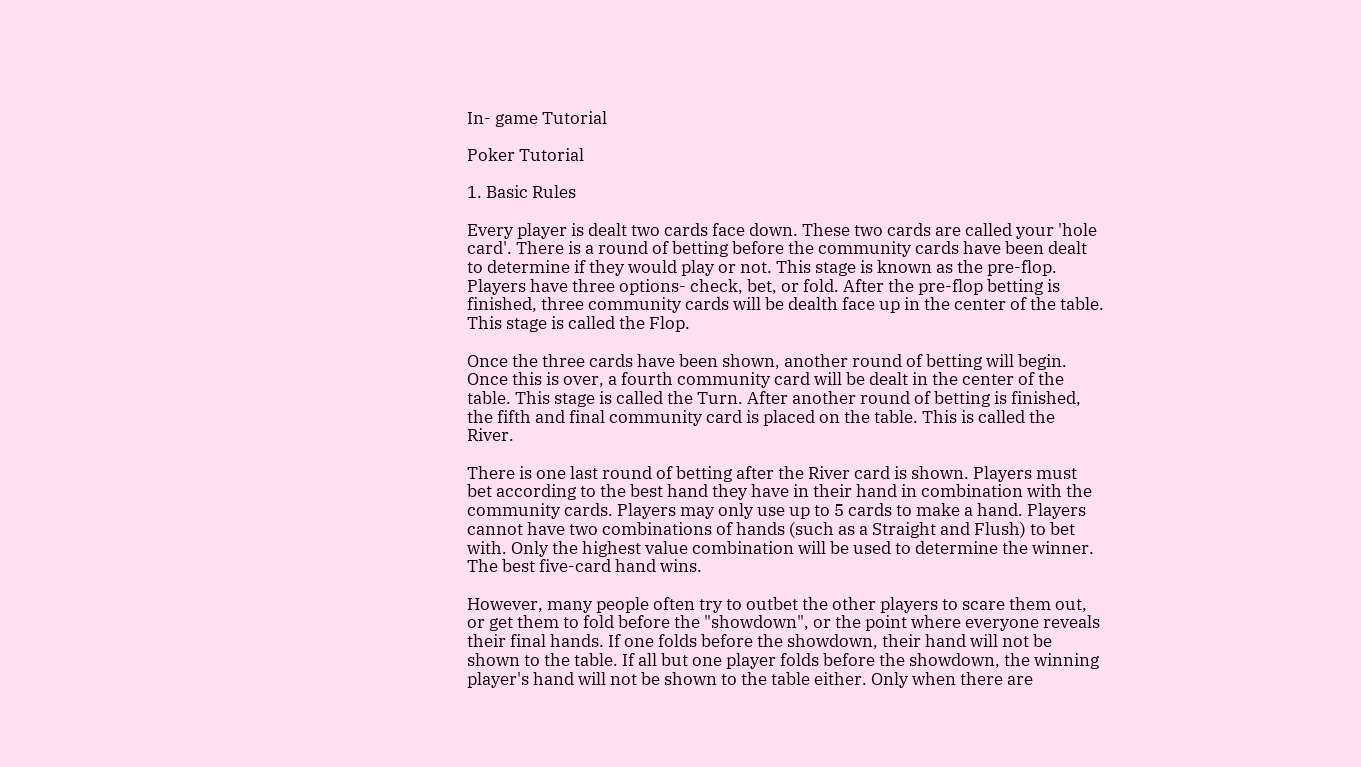In- game Tutorial

Poker Tutorial

1. Basic Rules

Every player is dealt two cards face down. These two cards are called your 'hole card'. There is a round of betting before the community cards have been dealt to determine if they would play or not. This stage is known as the pre-flop. Players have three options- check, bet, or fold. After the pre-flop betting is finished, three community cards will be dealth face up in the center of the table. This stage is called the Flop.

Once the three cards have been shown, another round of betting will begin. Once this is over, a fourth community card will be dealt in the center of the table. This stage is called the Turn. After another round of betting is finished, the fifth and final community card is placed on the table. This is called the River.

There is one last round of betting after the River card is shown. Players must bet according to the best hand they have in their hand in combination with the community cards. Players may only use up to 5 cards to make a hand. Players cannot have two combinations of hands (such as a Straight and Flush) to bet with. Only the highest value combination will be used to determine the winner. The best five-card hand wins.

However, many people often try to outbet the other players to scare them out, or get them to fold before the "showdown", or the point where everyone reveals their final hands. If one folds before the showdown, their hand will not be shown to the table. If all but one player folds before the showdown, the winning player's hand will not be shown to the table either. Only when there are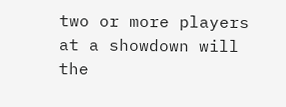two or more players at a showdown will the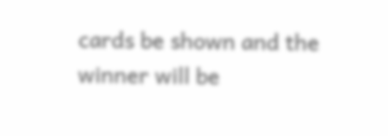cards be shown and the winner will be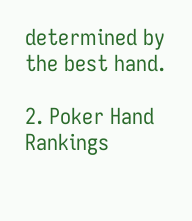determined by the best hand.

2. Poker Hand Rankings